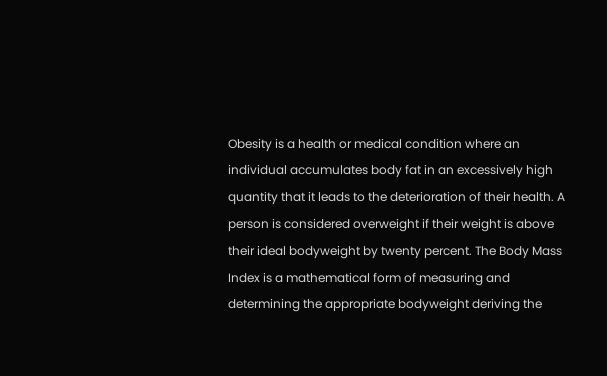Obesity is a health or medical condition where an individual accumulates body fat in an excessively high quantity that it leads to the deterioration of their health. A person is considered overweight if their weight is above their ideal bodyweight by twenty percent. The Body Mass Index is a mathematical form of measuring and determining the appropriate bodyweight deriving the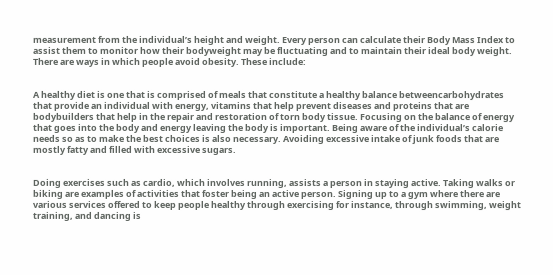measurement from the individual’s height and weight. Every person can calculate their Body Mass Index to assist them to monitor how their bodyweight may be fluctuating and to maintain their ideal body weight. There are ways in which people avoid obesity. These include:


A healthy diet is one that is comprised of meals that constitute a healthy balance betweencarbohydrates that provide an individual with energy, vitamins that help prevent diseases and proteins that are bodybuilders that help in the repair and restoration of torn body tissue. Focusing on the balance of energy that goes into the body and energy leaving the body is important. Being aware of the individual’s calorie needs so as to make the best choices is also necessary. Avoiding excessive intake of junk foods that are mostly fatty and filled with excessive sugars.


Doing exercises such as cardio, which involves running, assists a person in staying active. Taking walks or biking are examples of activities that foster being an active person. Signing up to a gym where there are various services offered to keep people healthy through exercising for instance, through swimming, weight training, and dancing is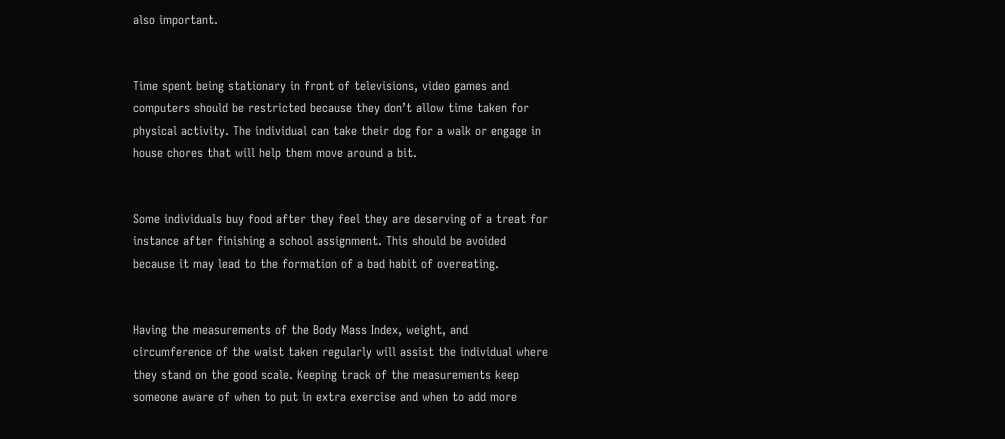also important.


Time spent being stationary in front of televisions, video games and computers should be restricted because they don’t allow time taken for physical activity. The individual can take their dog for a walk or engage in house chores that will help them move around a bit.


Some individuals buy food after they feel they are deserving of a treat for instance after finishing a school assignment. This should be avoided because it may lead to the formation of a bad habit of overeating.


Having the measurements of the Body Mass Index, weight, and circumference of the waist taken regularly will assist the individual where they stand on the good scale. Keeping track of the measurements keep someone aware of when to put in extra exercise and when to add more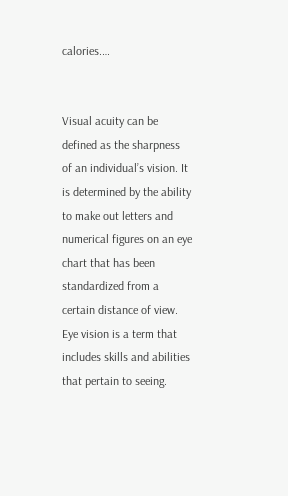calories.…


Visual acuity can be defined as the sharpness of an individual’s vision. It is determined by the ability to make out letters and numerical figures on an eye chart that has been standardized from a certain distance of view. Eye vision is a term that includes skills and abilities that pertain to seeing.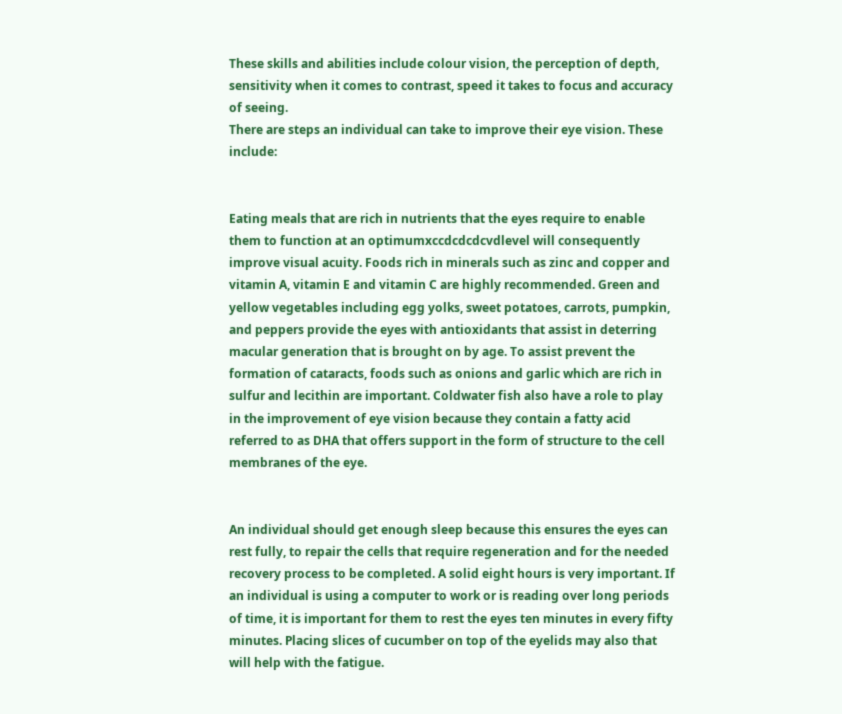These skills and abilities include colour vision, the perception of depth, sensitivity when it comes to contrast, speed it takes to focus and accuracy of seeing.
There are steps an individual can take to improve their eye vision. These include:


Eating meals that are rich in nutrients that the eyes require to enable them to function at an optimumxccdcdcdcvdlevel will consequently improve visual acuity. Foods rich in minerals such as zinc and copper and vitamin A, vitamin E and vitamin C are highly recommended. Green and yellow vegetables including egg yolks, sweet potatoes, carrots, pumpkin, and peppers provide the eyes with antioxidants that assist in deterring macular generation that is brought on by age. To assist prevent the formation of cataracts, foods such as onions and garlic which are rich in sulfur and lecithin are important. Coldwater fish also have a role to play in the improvement of eye vision because they contain a fatty acid referred to as DHA that offers support in the form of structure to the cell membranes of the eye.


An individual should get enough sleep because this ensures the eyes can rest fully, to repair the cells that require regeneration and for the needed recovery process to be completed. A solid eight hours is very important. If an individual is using a computer to work or is reading over long periods of time, it is important for them to rest the eyes ten minutes in every fifty minutes. Placing slices of cucumber on top of the eyelids may also that will help with the fatigue.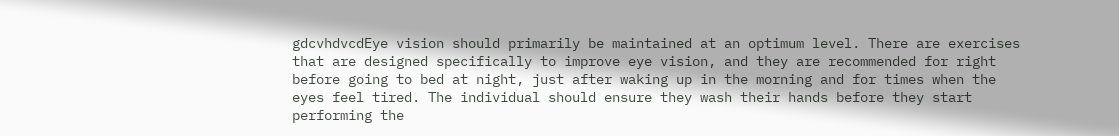gdcvhdvcdEye vision should primarily be maintained at an optimum level. There are exercises that are designed specifically to improve eye vision, and they are recommended for right before going to bed at night, just after waking up in the morning and for times when the eyes feel tired. The individual should ensure they wash their hands before they start performing the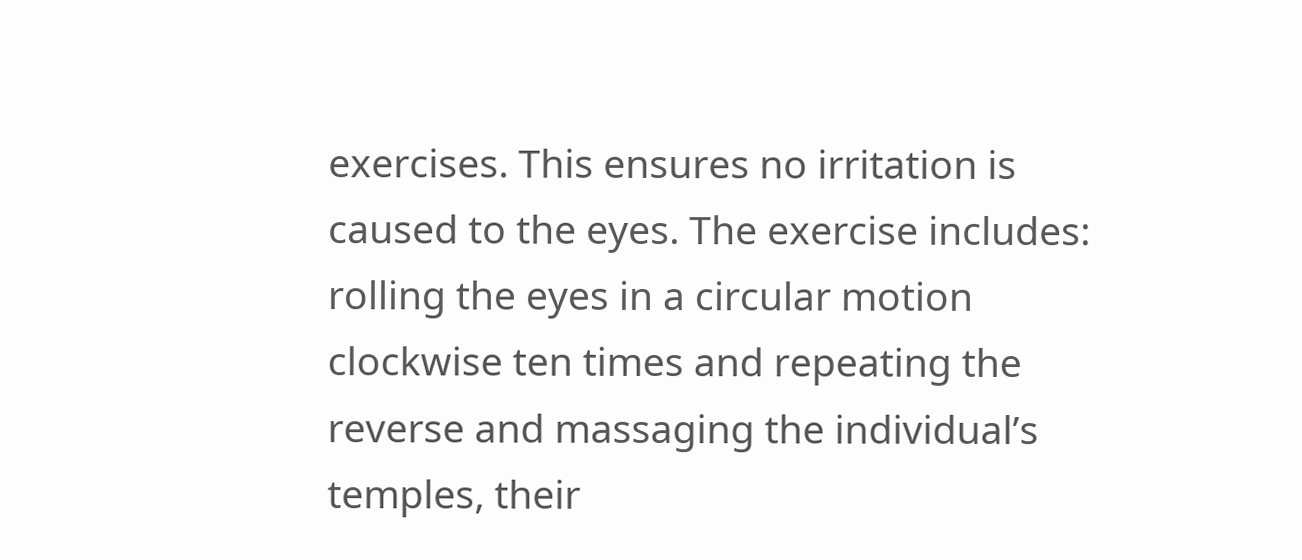exercises. This ensures no irritation is caused to the eyes. The exercise includes: rolling the eyes in a circular motion clockwise ten times and repeating the reverse and massaging the individual’s temples, their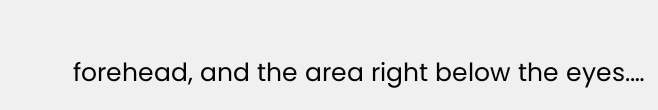forehead, and the area right below the eyes.…